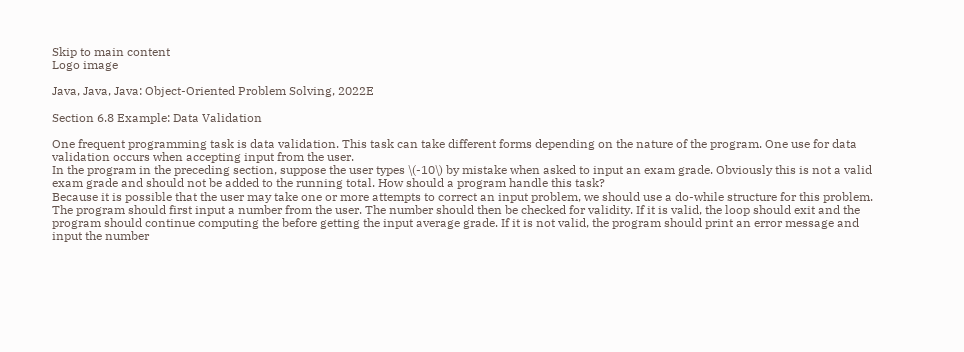Skip to main content
Logo image

Java, Java, Java: Object-Oriented Problem Solving, 2022E

Section 6.8 Example: Data Validation

One frequent programming task is data validation. This task can take different forms depending on the nature of the program. One use for data validation occurs when accepting input from the user.
In the program in the preceding section, suppose the user types \(-10\) by mistake when asked to input an exam grade. Obviously this is not a valid exam grade and should not be added to the running total. How should a program handle this task?
Because it is possible that the user may take one or more attempts to correct an input problem, we should use a do-while structure for this problem. The program should first input a number from the user. The number should then be checked for validity. If it is valid, the loop should exit and the program should continue computing the before getting the input average grade. If it is not valid, the program should print an error message and input the number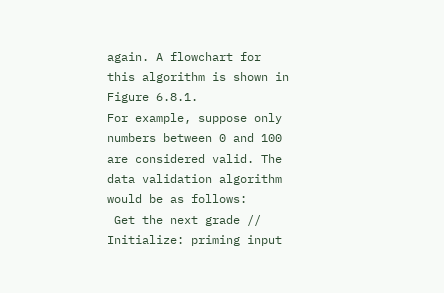again. A flowchart for this algorithm is shown in Figure 6.8.1.
For example, suppose only numbers between 0 and 100 are considered valid. The data validation algorithm would be as follows:
 Get the next grade // Initialize: priming input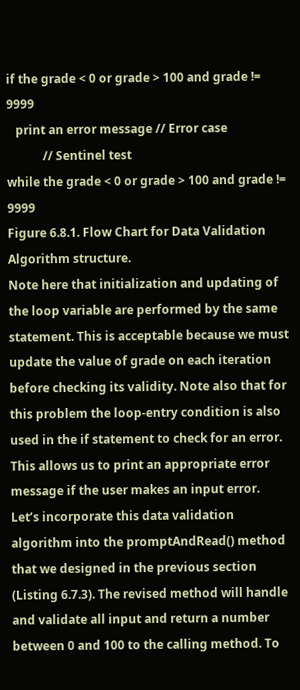if the grade < 0 or grade > 100 and grade != 9999
   print an error message // Error case
            // Sentinel test
while the grade < 0 or grade > 100 and grade != 9999
Figure 6.8.1. Flow Chart for Data Validation Algorithm structure.
Note here that initialization and updating of the loop variable are performed by the same statement. This is acceptable because we must update the value of grade on each iteration before checking its validity. Note also that for this problem the loop-entry condition is also used in the if statement to check for an error. This allows us to print an appropriate error message if the user makes an input error.
Let’s incorporate this data validation algorithm into the promptAndRead() method that we designed in the previous section (Listing 6.7.3). The revised method will handle and validate all input and return a number between 0 and 100 to the calling method. To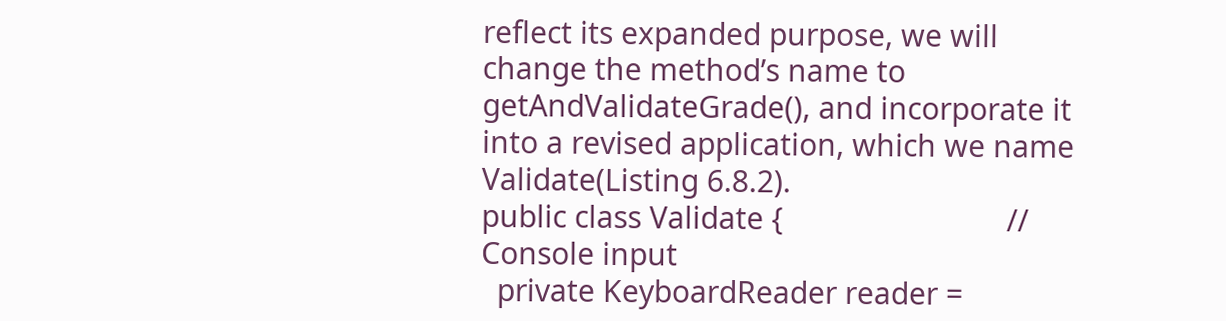reflect its expanded purpose, we will change the method’s name to getAndValidateGrade(), and incorporate it into a revised application, which we name Validate(Listing 6.8.2).
public class Validate {                            // Console input
  private KeyboardReader reader =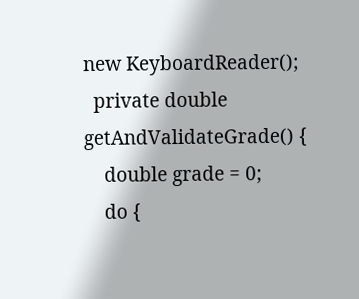new KeyboardReader();
  private double getAndValidateGrade() {
    double grade = 0;
    do {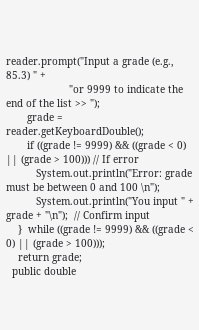reader.prompt("Input a grade (e.g., 85.3) " +
                     "or 9999 to indicate the end of the list >> ");
       grade = reader.getKeyboardDouble();
       if ((grade != 9999) && ((grade < 0) || (grade > 100))) // If error
          System.out.println("Error: grade must be between 0 and 100 \n");
          System.out.println("You input " + grade + "\n");  // Confirm input
    }  while ((grade != 9999) && ((grade < 0) || (grade > 100)));
    return grade;
  public double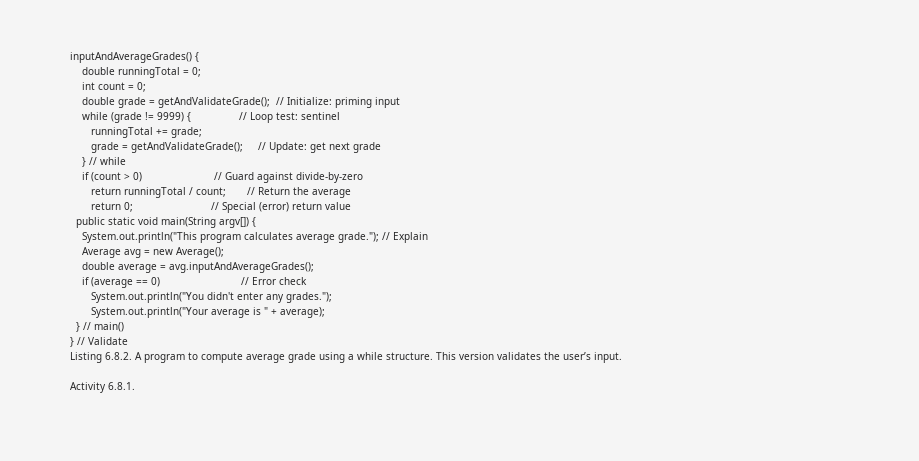inputAndAverageGrades() {
    double runningTotal = 0;
    int count = 0;
    double grade = getAndValidateGrade();  // Initialize: priming input
    while (grade != 9999) {                // Loop test: sentinel
       runningTotal += grade;
       grade = getAndValidateGrade();     // Update: get next grade
    } // while
    if (count > 0)                        // Guard against divide-by-zero
       return runningTotal / count;       // Return the average
       return 0;                          // Special (error) return value
  public static void main(String argv[]) {
    System.out.println("This program calculates average grade."); // Explain
    Average avg = new Average();
    double average = avg.inputAndAverageGrades();
    if (average == 0)                           // Error check
       System.out.println("You didn't enter any grades.");
       System.out.println("Your average is " + average);
  } // main()
} // Validate
Listing 6.8.2. A program to compute average grade using a while structure. This version validates the user’s input.

Activity 6.8.1.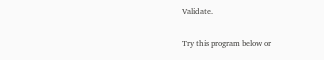Validate.

Try this program below or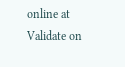online at Validate on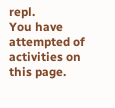repl.
You have attempted of activities on this page.